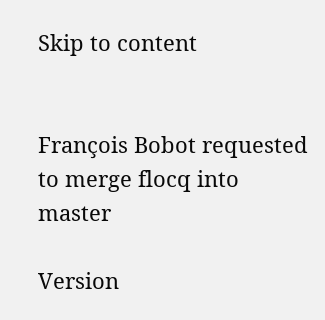Skip to content


François Bobot requested to merge flocq into master

Version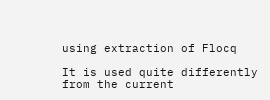using extraction of Flocq

It is used quite differently from the current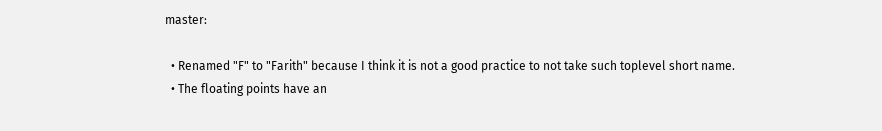master:

  • Renamed "F" to "Farith" because I think it is not a good practice to not take such toplevel short name.
  • The floating points have an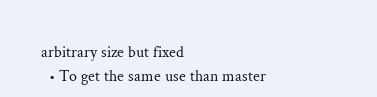arbitrary size but fixed
  • To get the same use than master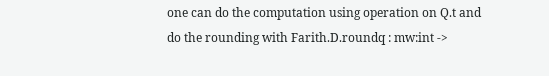one can do the computation using operation on Q.t and do the rounding with Farith.D.roundq : mw:int ->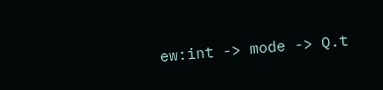ew:int -> mode -> Q.t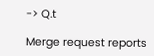-> Q.t

Merge request reports